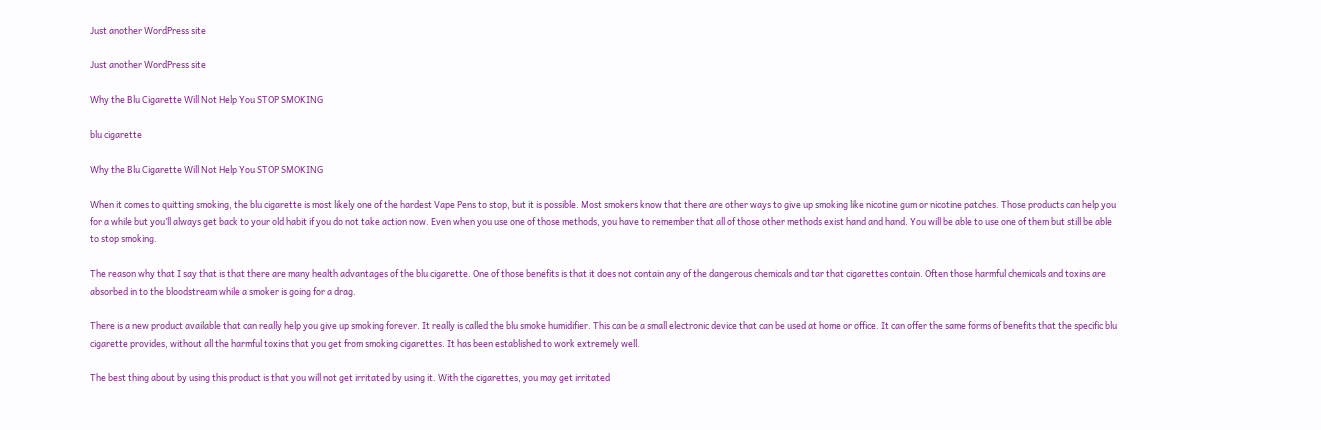Just another WordPress site

Just another WordPress site

Why the Blu Cigarette Will Not Help You STOP SMOKING

blu cigarette

Why the Blu Cigarette Will Not Help You STOP SMOKING

When it comes to quitting smoking, the blu cigarette is most likely one of the hardest Vape Pens to stop, but it is possible. Most smokers know that there are other ways to give up smoking like nicotine gum or nicotine patches. Those products can help you for a while but you’ll always get back to your old habit if you do not take action now. Even when you use one of those methods, you have to remember that all of those other methods exist hand and hand. You will be able to use one of them but still be able to stop smoking.

The reason why that I say that is that there are many health advantages of the blu cigarette. One of those benefits is that it does not contain any of the dangerous chemicals and tar that cigarettes contain. Often those harmful chemicals and toxins are absorbed in to the bloodstream while a smoker is going for a drag.

There is a new product available that can really help you give up smoking forever. It really is called the blu smoke humidifier. This can be a small electronic device that can be used at home or office. It can offer the same forms of benefits that the specific blu cigarette provides, without all the harmful toxins that you get from smoking cigarettes. It has been established to work extremely well.

The best thing about by using this product is that you will not get irritated by using it. With the cigarettes, you may get irritated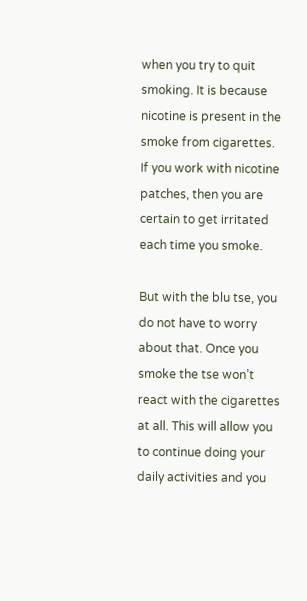when you try to quit smoking. It is because nicotine is present in the smoke from cigarettes. If you work with nicotine patches, then you are certain to get irritated each time you smoke.

But with the blu tse, you do not have to worry about that. Once you smoke the tse won’t react with the cigarettes at all. This will allow you to continue doing your daily activities and you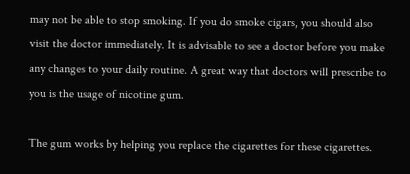may not be able to stop smoking. If you do smoke cigars, you should also visit the doctor immediately. It is advisable to see a doctor before you make any changes to your daily routine. A great way that doctors will prescribe to you is the usage of nicotine gum.

The gum works by helping you replace the cigarettes for these cigarettes.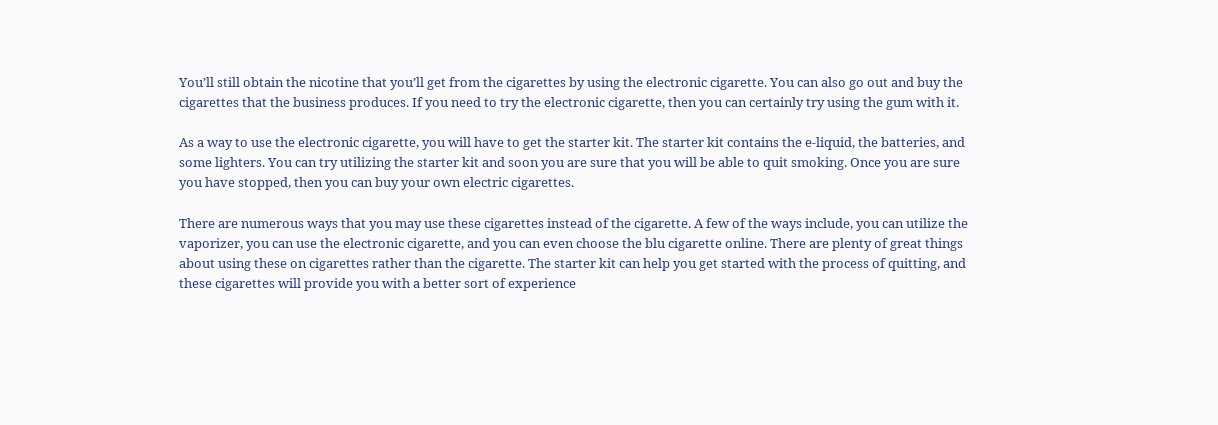You’ll still obtain the nicotine that you’ll get from the cigarettes by using the electronic cigarette. You can also go out and buy the cigarettes that the business produces. If you need to try the electronic cigarette, then you can certainly try using the gum with it.

As a way to use the electronic cigarette, you will have to get the starter kit. The starter kit contains the e-liquid, the batteries, and some lighters. You can try utilizing the starter kit and soon you are sure that you will be able to quit smoking. Once you are sure you have stopped, then you can buy your own electric cigarettes.

There are numerous ways that you may use these cigarettes instead of the cigarette. A few of the ways include, you can utilize the vaporizer, you can use the electronic cigarette, and you can even choose the blu cigarette online. There are plenty of great things about using these on cigarettes rather than the cigarette. The starter kit can help you get started with the process of quitting, and these cigarettes will provide you with a better sort of experience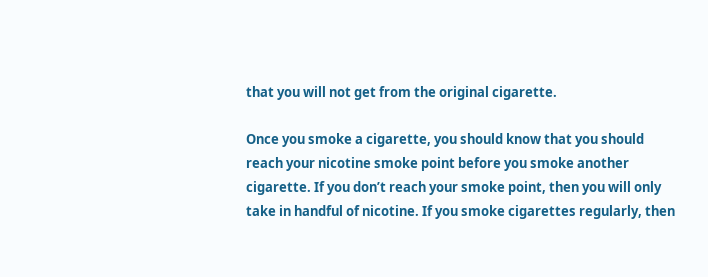that you will not get from the original cigarette.

Once you smoke a cigarette, you should know that you should reach your nicotine smoke point before you smoke another cigarette. If you don’t reach your smoke point, then you will only take in handful of nicotine. If you smoke cigarettes regularly, then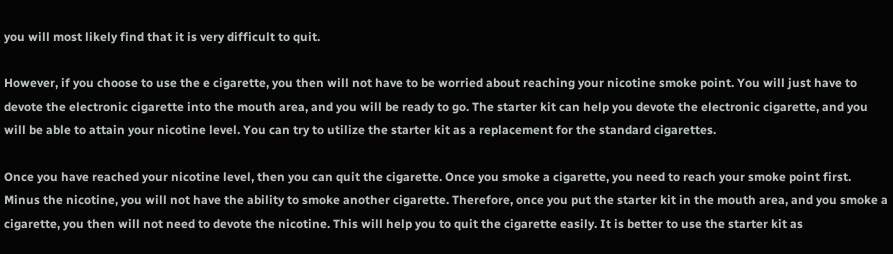you will most likely find that it is very difficult to quit.

However, if you choose to use the e cigarette, you then will not have to be worried about reaching your nicotine smoke point. You will just have to devote the electronic cigarette into the mouth area, and you will be ready to go. The starter kit can help you devote the electronic cigarette, and you will be able to attain your nicotine level. You can try to utilize the starter kit as a replacement for the standard cigarettes.

Once you have reached your nicotine level, then you can quit the cigarette. Once you smoke a cigarette, you need to reach your smoke point first. Minus the nicotine, you will not have the ability to smoke another cigarette. Therefore, once you put the starter kit in the mouth area, and you smoke a cigarette, you then will not need to devote the nicotine. This will help you to quit the cigarette easily. It is better to use the starter kit as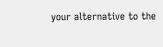your alternative to the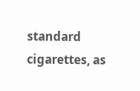standard cigarettes, as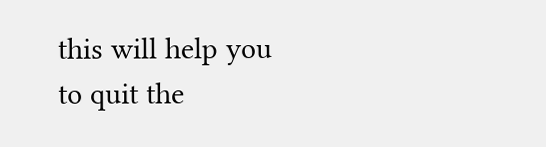this will help you to quit the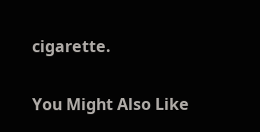cigarette.

You Might Also Like